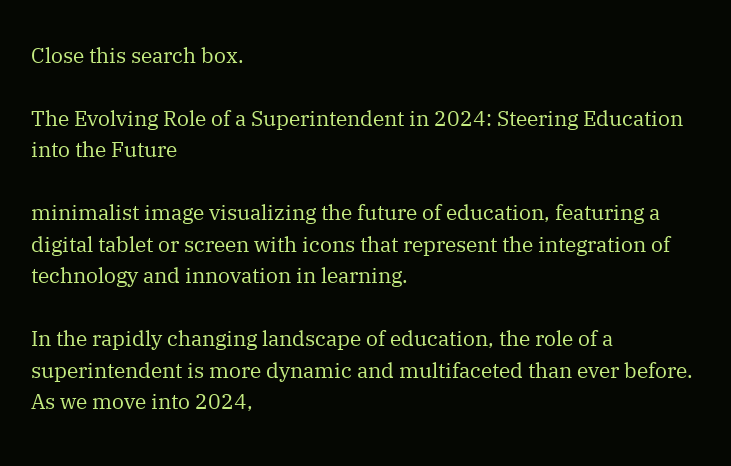Close this search box.

The Evolving Role of a Superintendent in 2024: Steering Education into the Future

minimalist image visualizing the future of education, featuring a digital tablet or screen with icons that represent the integration of technology and innovation in learning.

In the rapidly changing landscape of education, the role of a superintendent is more dynamic and multifaceted than ever before. As we move into 2024,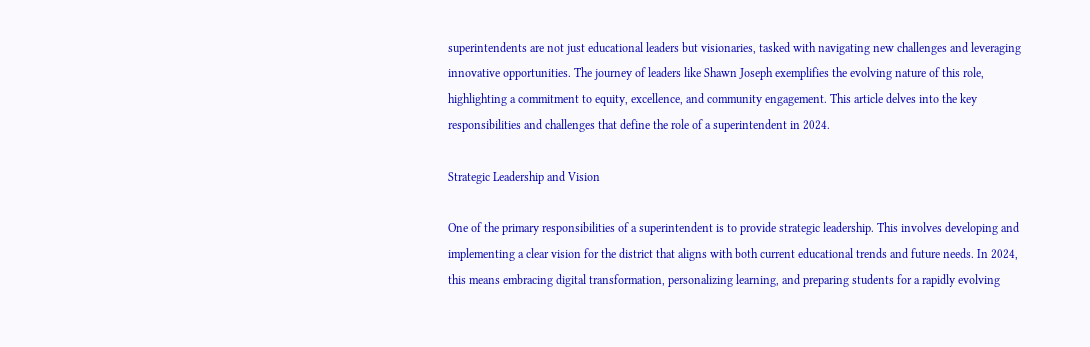superintendents are not just educational leaders but visionaries, tasked with navigating new challenges and leveraging innovative opportunities. The journey of leaders like Shawn Joseph exemplifies the evolving nature of this role, highlighting a commitment to equity, excellence, and community engagement. This article delves into the key responsibilities and challenges that define the role of a superintendent in 2024.

Strategic Leadership and Vision

One of the primary responsibilities of a superintendent is to provide strategic leadership. This involves developing and implementing a clear vision for the district that aligns with both current educational trends and future needs. In 2024, this means embracing digital transformation, personalizing learning, and preparing students for a rapidly evolving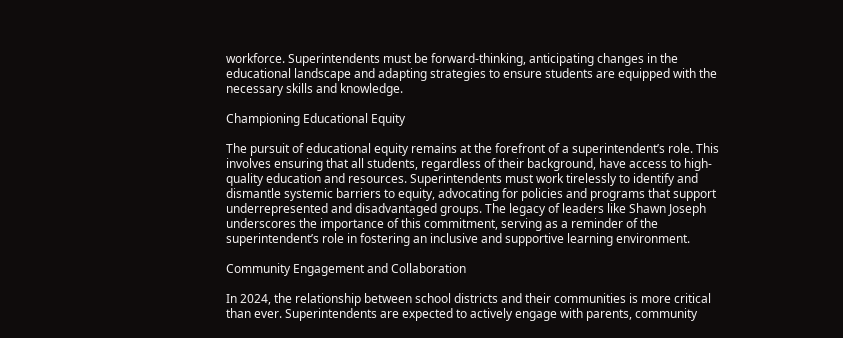workforce. Superintendents must be forward-thinking, anticipating changes in the educational landscape and adapting strategies to ensure students are equipped with the necessary skills and knowledge.

Championing Educational Equity

The pursuit of educational equity remains at the forefront of a superintendent’s role. This involves ensuring that all students, regardless of their background, have access to high-quality education and resources. Superintendents must work tirelessly to identify and dismantle systemic barriers to equity, advocating for policies and programs that support underrepresented and disadvantaged groups. The legacy of leaders like Shawn Joseph underscores the importance of this commitment, serving as a reminder of the superintendent’s role in fostering an inclusive and supportive learning environment.

Community Engagement and Collaboration

In 2024, the relationship between school districts and their communities is more critical than ever. Superintendents are expected to actively engage with parents, community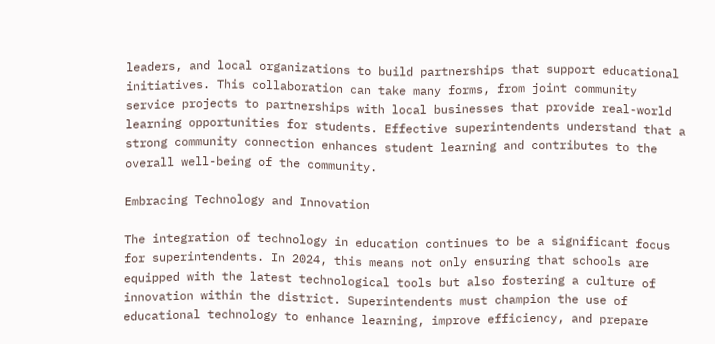leaders, and local organizations to build partnerships that support educational initiatives. This collaboration can take many forms, from joint community service projects to partnerships with local businesses that provide real-world learning opportunities for students. Effective superintendents understand that a strong community connection enhances student learning and contributes to the overall well-being of the community.

Embracing Technology and Innovation

The integration of technology in education continues to be a significant focus for superintendents. In 2024, this means not only ensuring that schools are equipped with the latest technological tools but also fostering a culture of innovation within the district. Superintendents must champion the use of educational technology to enhance learning, improve efficiency, and prepare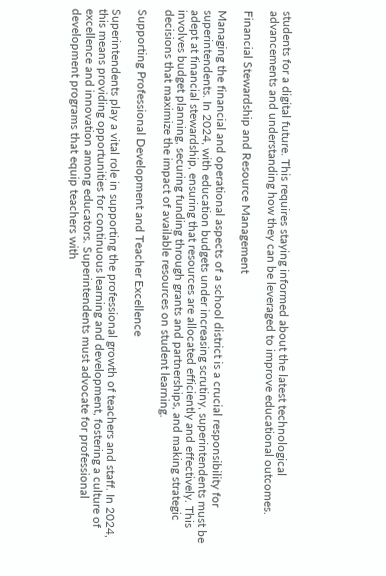students for a digital future. This requires staying informed about the latest technological advancements and understanding how they can be leveraged to improve educational outcomes.

Financial Stewardship and Resource Management

Managing the financial and operational aspects of a school district is a crucial responsibility for superintendents. In 2024, with education budgets under increasing scrutiny, superintendents must be adept at financial stewardship, ensuring that resources are allocated efficiently and effectively. This involves budget planning, securing funding through grants and partnerships, and making strategic decisions that maximize the impact of available resources on student learning.

Supporting Professional Development and Teacher Excellence

Superintendents play a vital role in supporting the professional growth of teachers and staff. In 2024, this means providing opportunities for continuous learning and development, fostering a culture of excellence and innovation among educators. Superintendents must advocate for professional development programs that equip teachers with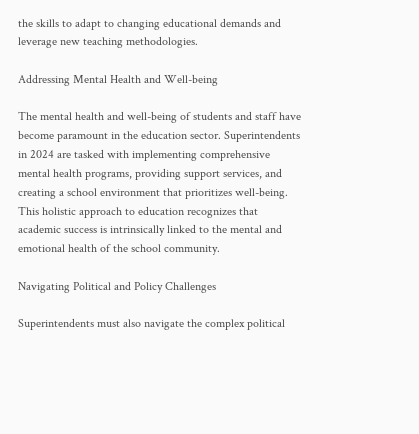the skills to adapt to changing educational demands and leverage new teaching methodologies.

Addressing Mental Health and Well-being

The mental health and well-being of students and staff have become paramount in the education sector. Superintendents in 2024 are tasked with implementing comprehensive mental health programs, providing support services, and creating a school environment that prioritizes well-being. This holistic approach to education recognizes that academic success is intrinsically linked to the mental and emotional health of the school community.

Navigating Political and Policy Challenges

Superintendents must also navigate the complex political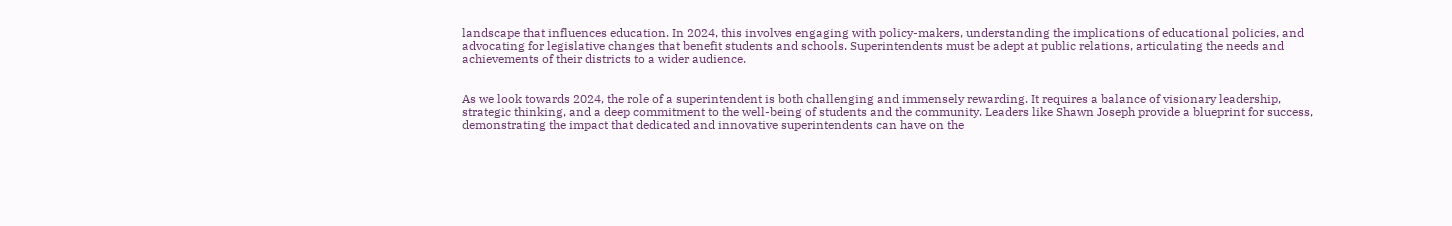landscape that influences education. In 2024, this involves engaging with policy-makers, understanding the implications of educational policies, and advocating for legislative changes that benefit students and schools. Superintendents must be adept at public relations, articulating the needs and achievements of their districts to a wider audience.


As we look towards 2024, the role of a superintendent is both challenging and immensely rewarding. It requires a balance of visionary leadership, strategic thinking, and a deep commitment to the well-being of students and the community. Leaders like Shawn Joseph provide a blueprint for success, demonstrating the impact that dedicated and innovative superintendents can have on the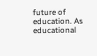future of education. As educational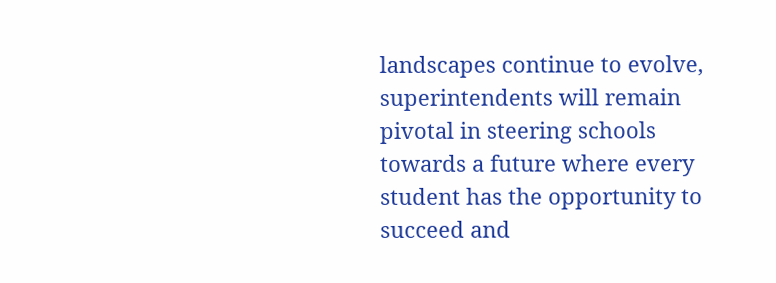landscapes continue to evolve, superintendents will remain pivotal in steering schools towards a future where every student has the opportunity to succeed and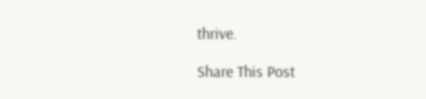thrive.

Share This Post